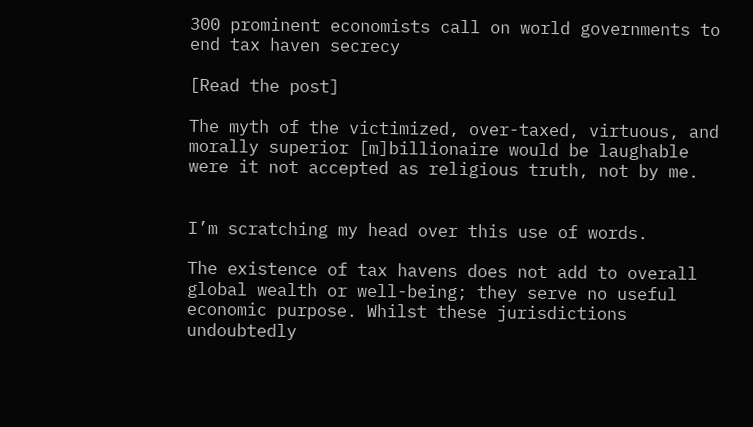300 prominent economists call on world governments to end tax haven secrecy

[Read the post]

The myth of the victimized, over-taxed, virtuous, and morally superior [m]billionaire would be laughable were it not accepted as religious truth, not by me.


I’m scratching my head over this use of words.

The existence of tax havens does not add to overall global wealth or well-being; they serve no useful economic purpose. Whilst these jurisdictions undoubtedly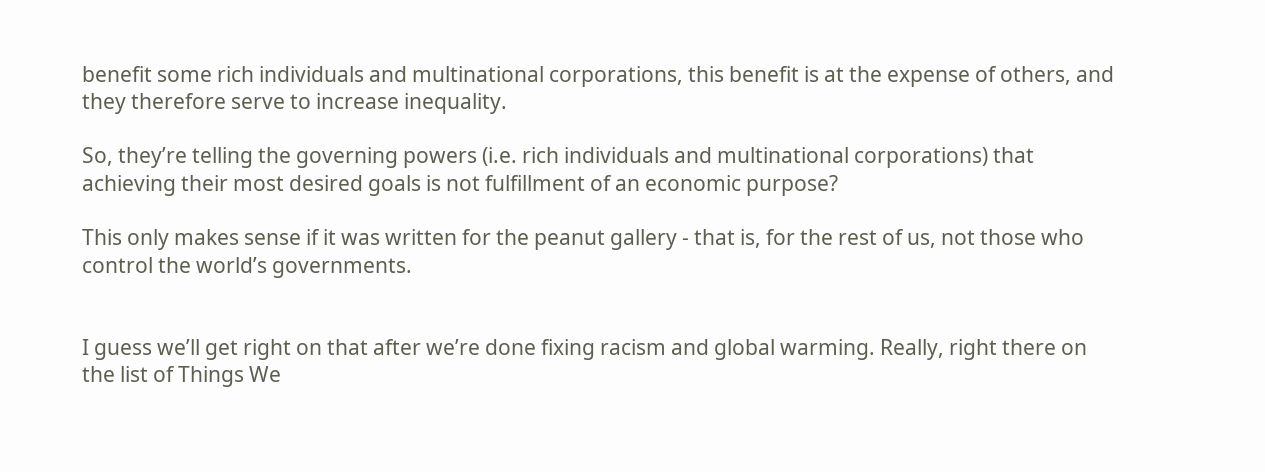benefit some rich individuals and multinational corporations, this benefit is at the expense of others, and they therefore serve to increase inequality.

So, they’re telling the governing powers (i.e. rich individuals and multinational corporations) that achieving their most desired goals is not fulfillment of an economic purpose?

This only makes sense if it was written for the peanut gallery - that is, for the rest of us, not those who control the world’s governments.


I guess we’ll get right on that after we’re done fixing racism and global warming. Really, right there on the list of Things We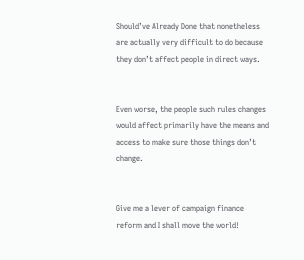Should’ve Already Done that nonetheless are actually very difficult to do because they don’t affect people in direct ways.


Even worse, the people such rules changes would affect primarily have the means and access to make sure those things don’t change.


Give me a lever of campaign finance reform and I shall move the world!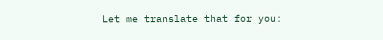Let me translate that for you: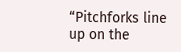“Pitchforks line up on the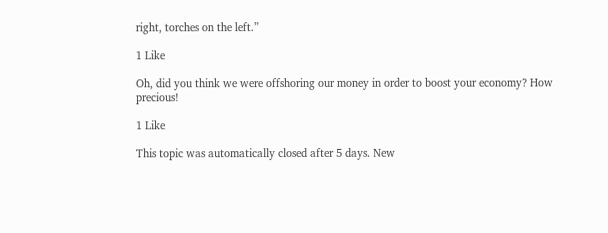right, torches on the left.”

1 Like

Oh, did you think we were offshoring our money in order to boost your economy? How precious!

1 Like

This topic was automatically closed after 5 days. New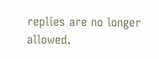replies are no longer allowed.